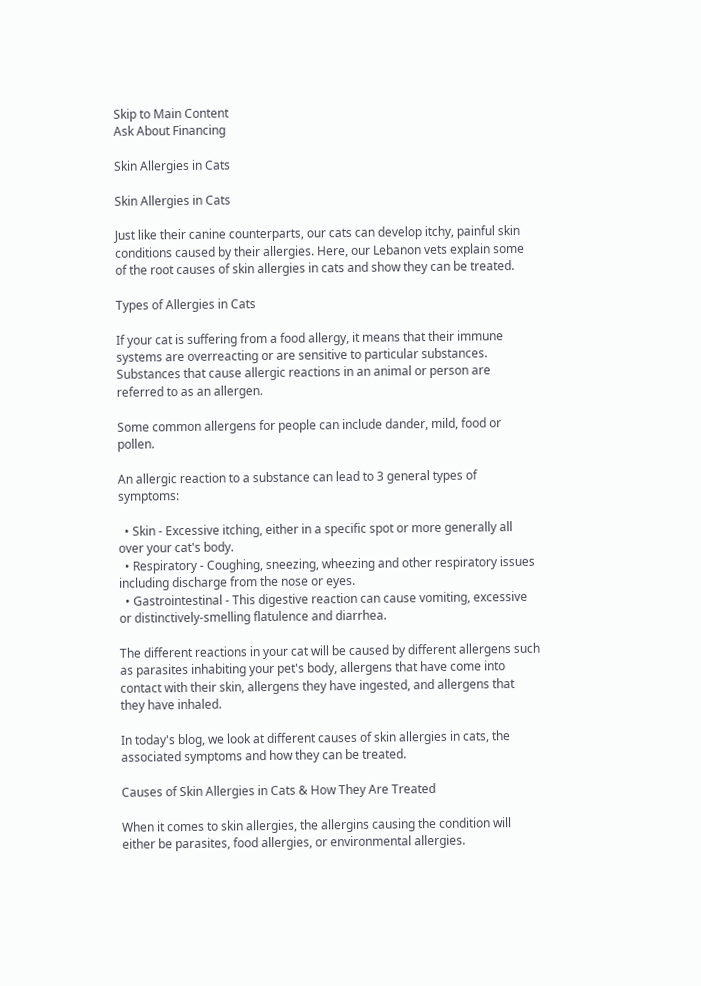Skip to Main Content
Ask About Financing

Skin Allergies in Cats

Skin Allergies in Cats

Just like their canine counterparts, our cats can develop itchy, painful skin conditions caused by their allergies. Here, our Lebanon vets explain some of the root causes of skin allergies in cats and show they can be treated.

Types of Allergies in Cats

If your cat is suffering from a food allergy, it means that their immune systems are overreacting or are sensitive to particular substances. Substances that cause allergic reactions in an animal or person are referred to as an allergen.

Some common allergens for people can include dander, mild, food or pollen.

An allergic reaction to a substance can lead to 3 general types of symptoms:

  • Skin - Excessive itching, either in a specific spot or more generally all over your cat's body.
  • Respiratory - Coughing, sneezing, wheezing and other respiratory issues including discharge from the nose or eyes.
  • Gastrointestinal - This digestive reaction can cause vomiting, excessive or distinctively-smelling flatulence and diarrhea.

The different reactions in your cat will be caused by different allergens such as parasites inhabiting your pet's body, allergens that have come into contact with their skin, allergens they have ingested, and allergens that they have inhaled.

In today's blog, we look at different causes of skin allergies in cats, the associated symptoms and how they can be treated.

Causes of Skin Allergies in Cats & How They Are Treated

When it comes to skin allergies, the allergins causing the condition will either be parasites, food allergies, or environmental allergies.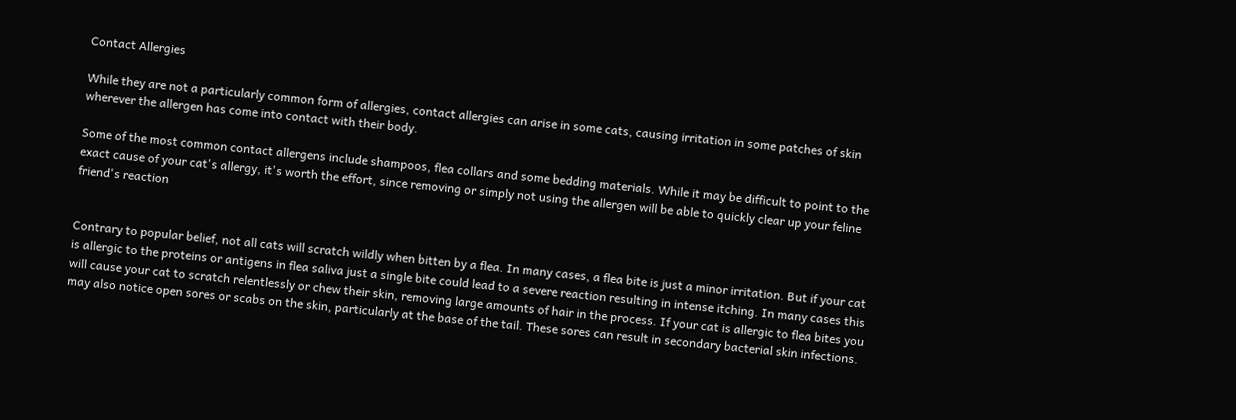Contact Allergies

While they are not a particularly common form of allergies, contact allergies can arise in some cats, causing irritation in some patches of skin wherever the allergen has come into contact with their body.

Some of the most common contact allergens include shampoos, flea collars and some bedding materials. While it may be difficult to point to the exact cause of your cat's allergy, it's worth the effort, since removing or simply not using the allergen will be able to quickly clear up your feline friend's reaction


Contrary to popular belief, not all cats will scratch wildly when bitten by a flea. In many cases, a flea bite is just a minor irritation. But if your cat is allergic to the proteins or antigens in flea saliva just a single bite could lead to a severe reaction resulting in intense itching. In many cases this will cause your cat to scratch relentlessly or chew their skin, removing large amounts of hair in the process. If your cat is allergic to flea bites you may also notice open sores or scabs on the skin, particularly at the base of the tail. These sores can result in secondary bacterial skin infections.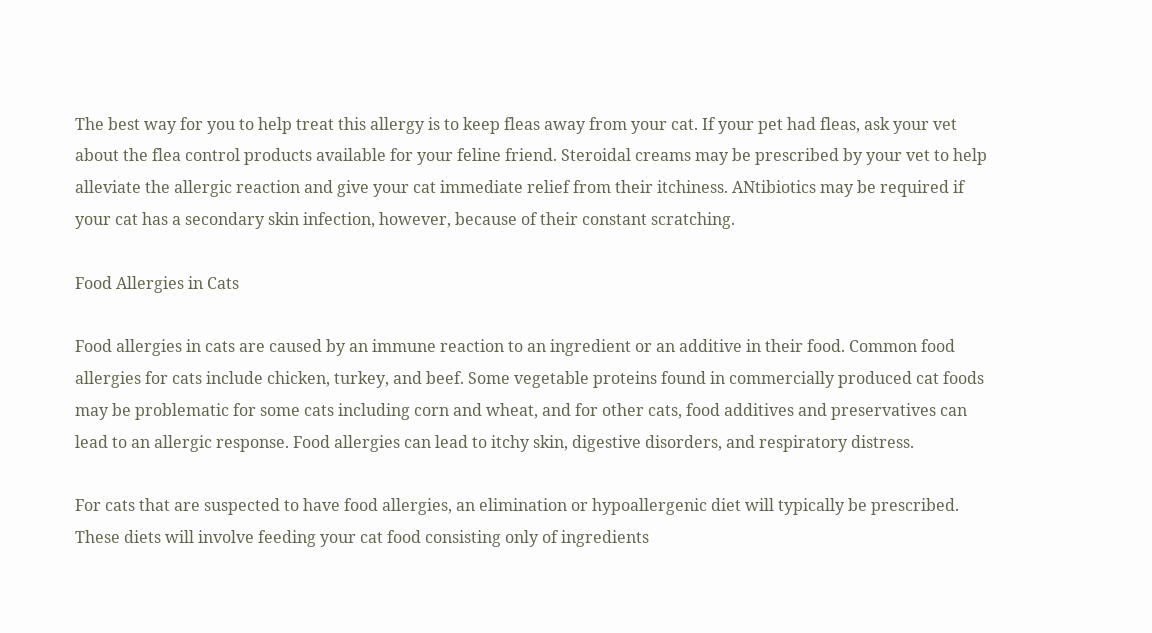The best way for you to help treat this allergy is to keep fleas away from your cat. If your pet had fleas, ask your vet about the flea control products available for your feline friend. Steroidal creams may be prescribed by your vet to help alleviate the allergic reaction and give your cat immediate relief from their itchiness. ANtibiotics may be required if your cat has a secondary skin infection, however, because of their constant scratching.

Food Allergies in Cats

Food allergies in cats are caused by an immune reaction to an ingredient or an additive in their food. Common food allergies for cats include chicken, turkey, and beef. Some vegetable proteins found in commercially produced cat foods may be problematic for some cats including corn and wheat, and for other cats, food additives and preservatives can lead to an allergic response. Food allergies can lead to itchy skin, digestive disorders, and respiratory distress.

For cats that are suspected to have food allergies, an elimination or hypoallergenic diet will typically be prescribed. These diets will involve feeding your cat food consisting only of ingredients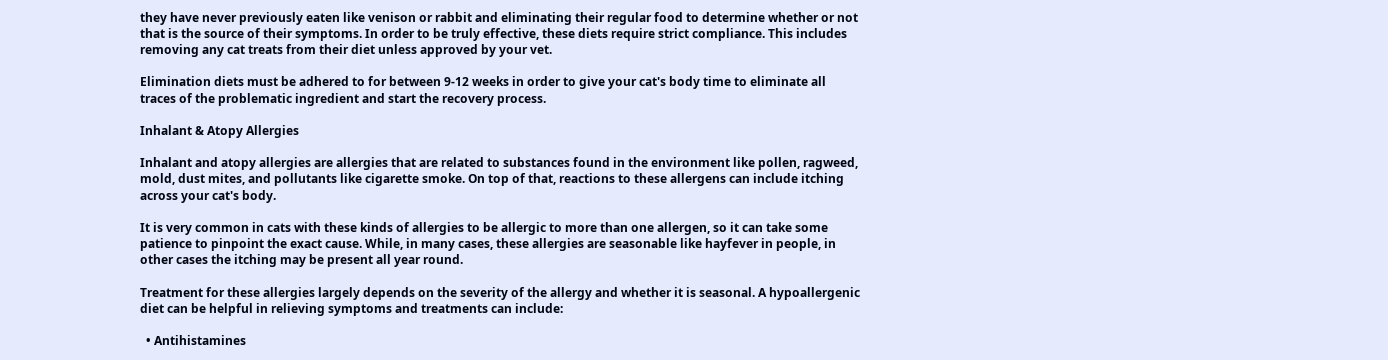they have never previously eaten like venison or rabbit and eliminating their regular food to determine whether or not that is the source of their symptoms. In order to be truly effective, these diets require strict compliance. This includes removing any cat treats from their diet unless approved by your vet.

Elimination diets must be adhered to for between 9-12 weeks in order to give your cat's body time to eliminate all traces of the problematic ingredient and start the recovery process.

Inhalant & Atopy Allergies

Inhalant and atopy allergies are allergies that are related to substances found in the environment like pollen, ragweed, mold, dust mites, and pollutants like cigarette smoke. On top of that, reactions to these allergens can include itching across your cat's body.

It is very common in cats with these kinds of allergies to be allergic to more than one allergen, so it can take some patience to pinpoint the exact cause. While, in many cases, these allergies are seasonable like hayfever in people, in other cases the itching may be present all year round.

Treatment for these allergies largely depends on the severity of the allergy and whether it is seasonal. A hypoallergenic diet can be helpful in relieving symptoms and treatments can include:

  • Antihistamines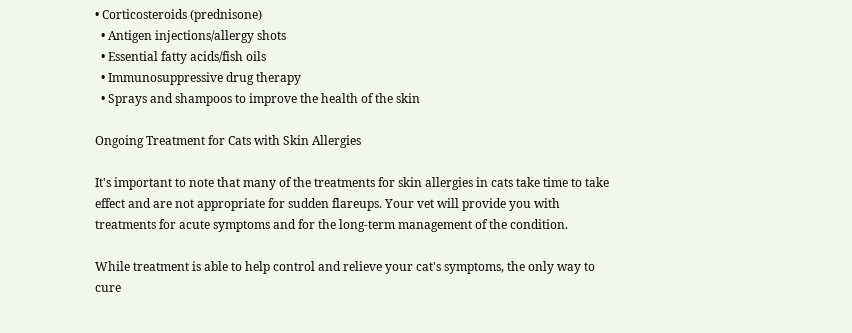• Corticosteroids (prednisone)
  • Antigen injections/allergy shots
  • Essential fatty acids/fish oils
  • Immunosuppressive drug therapy
  • Sprays and shampoos to improve the health of the skin

Ongoing Treatment for Cats with Skin Allergies

It's important to note that many of the treatments for skin allergies in cats take time to take effect and are not appropriate for sudden flareups. Your vet will provide you with treatments for acute symptoms and for the long-term management of the condition.

While treatment is able to help control and relieve your cat's symptoms, the only way to cure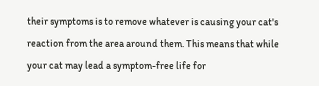their symptoms is to remove whatever is causing your cat's reaction from the area around them. This means that while your cat may lead a symptom-free life for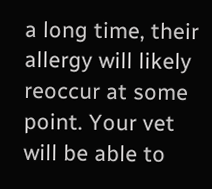a long time, their allergy will likely reoccur at some point. Your vet will be able to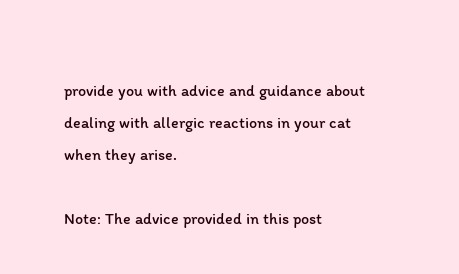provide you with advice and guidance about dealing with allergic reactions in your cat when they arise.

Note: The advice provided in this post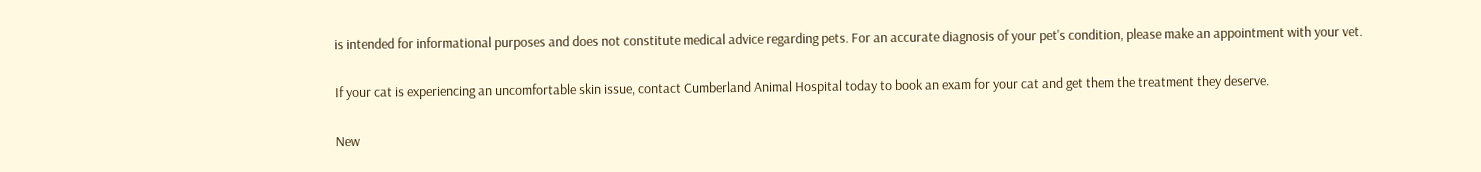is intended for informational purposes and does not constitute medical advice regarding pets. For an accurate diagnosis of your pet's condition, please make an appointment with your vet.

If your cat is experiencing an uncomfortable skin issue, contact Cumberland Animal Hospital today to book an exam for your cat and get them the treatment they deserve.

New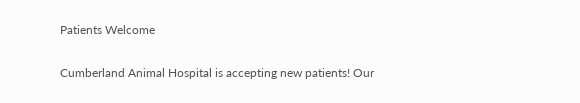Patients Welcome

Cumberland Animal Hospital is accepting new patients! Our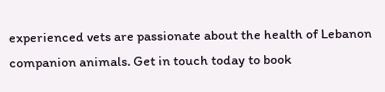experienced vets are passionate about the health of Lebanon companion animals. Get in touch today to book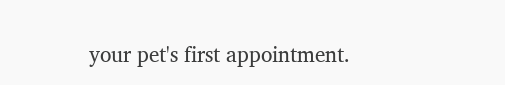your pet's first appointment.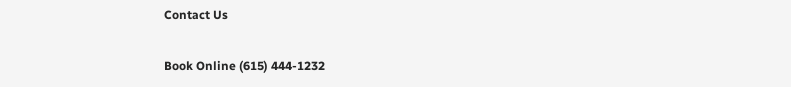Contact Us

Book Online (615) 444-1232